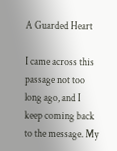A Guarded Heart

I came across this passage not too long ago, and I keep coming back to the message. My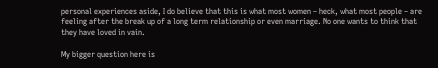personal experiences aside, I do believe that this is what most women – heck, what most people – are feeling after the break up of a long term relationship or even marriage. No one wants to think that they have loved in vain.

My bigger question here is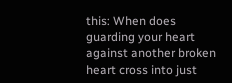this: When does guarding your heart against another broken heart cross into just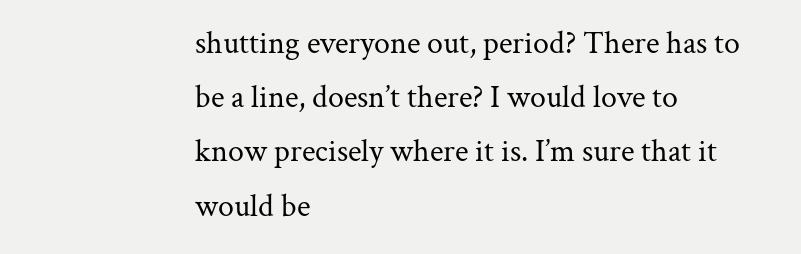shutting everyone out, period? There has to be a line, doesn’t there? I would love to know precisely where it is. I’m sure that it would be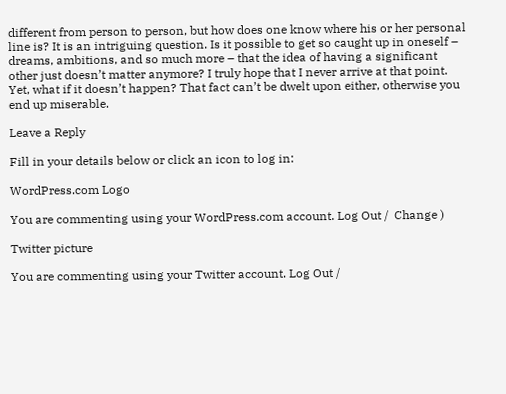different from person to person, but how does one know where his or her personal line is? It is an intriguing question. Is it possible to get so caught up in oneself – dreams, ambitions, and so much more – that the idea of having a significant other just doesn’t matter anymore? I truly hope that I never arrive at that point. Yet, what if it doesn’t happen? That fact can’t be dwelt upon either, otherwise you end up miserable.

Leave a Reply

Fill in your details below or click an icon to log in:

WordPress.com Logo

You are commenting using your WordPress.com account. Log Out /  Change )

Twitter picture

You are commenting using your Twitter account. Log Out /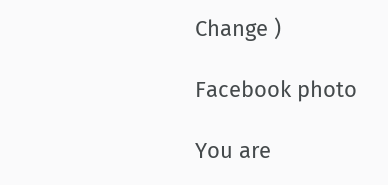Change )

Facebook photo

You are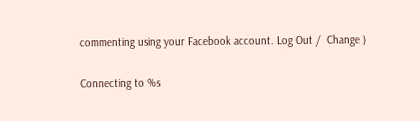commenting using your Facebook account. Log Out /  Change )

Connecting to %s